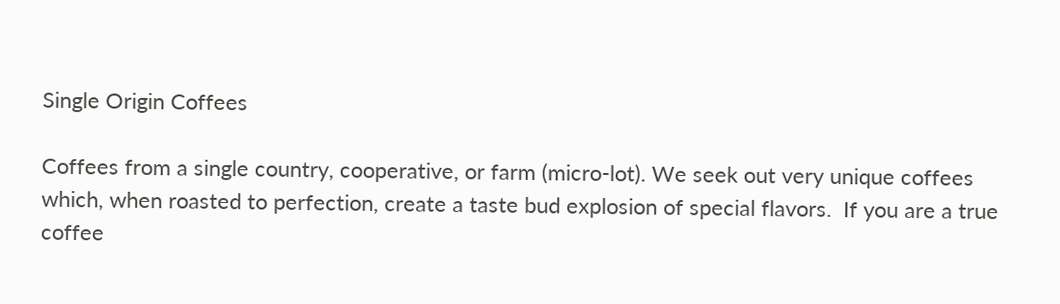Single Origin Coffees

Coffees from a single country, cooperative, or farm (micro-lot). We seek out very unique coffees which, when roasted to perfection, create a taste bud explosion of special flavors.  If you are a true coffee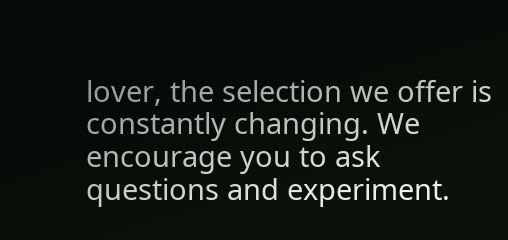lover, the selection we offer is constantly changing. We encourage you to ask questions and experiment.